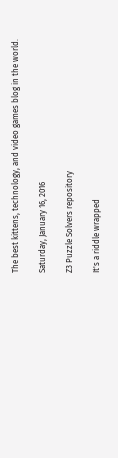The best kittens, technology, and video games blog in the world.

Saturday, January 16, 2016

Z3 Puzzle Solvers repository

It's a riddle wrapped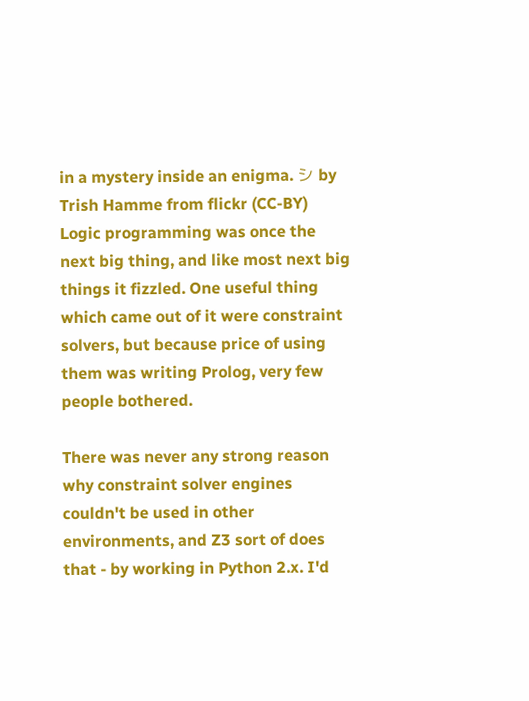in a mystery inside an enigma. シ by Trish Hamme from flickr (CC-BY)
Logic programming was once the next big thing, and like most next big things it fizzled. One useful thing which came out of it were constraint solvers, but because price of using them was writing Prolog, very few people bothered.

There was never any strong reason why constraint solver engines couldn't be used in other environments, and Z3 sort of does that - by working in Python 2.x. I'd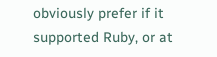obviously prefer if it supported Ruby, or at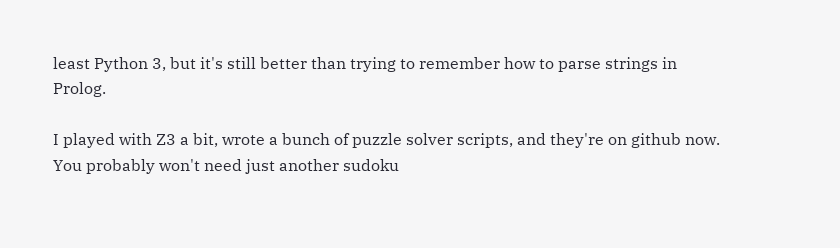least Python 3, but it's still better than trying to remember how to parse strings in Prolog.

I played with Z3 a bit, wrote a bunch of puzzle solver scripts, and they're on github now. You probably won't need just another sudoku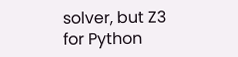solver, but Z3 for Python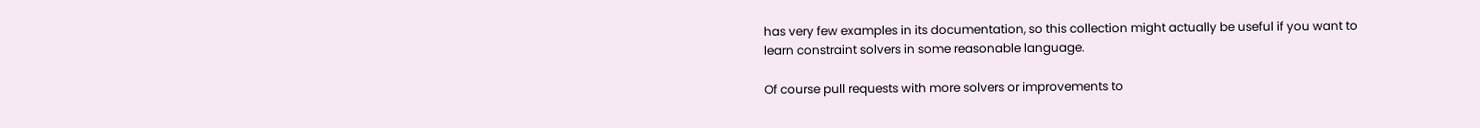has very few examples in its documentation, so this collection might actually be useful if you want to learn constraint solvers in some reasonable language.

Of course pull requests with more solvers or improvements to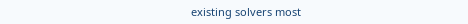existing solvers most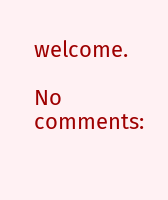welcome.

No comments: